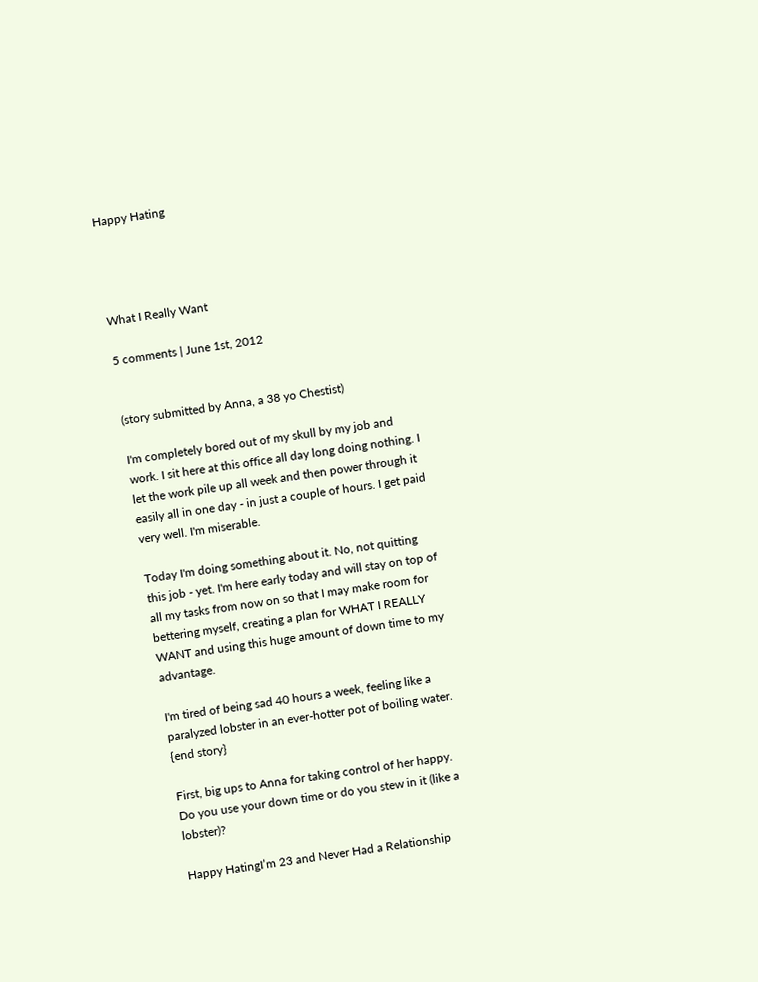Happy Hating




What I Really Want

5 comments | June 1st, 2012


(story submitted by Anna, a 38 yo Chestist)

I'm completely bored out of my skull by my job and work. I sit here at this office all day long doing nothing. I let the work pile up all week and then power through it easily all in one day - in just a couple of hours. I get paid very well. I'm miserable.

Today I'm doing something about it. No, not quitting this job - yet. I'm here early today and will stay on top of all my tasks from now on so that I may make room for bettering myself, creating a plan for WHAT I REALLY WANT and using this huge amount of down time to my advantage.

I'm tired of being sad 40 hours a week, feeling like a paralyzed lobster in an ever-hotter pot of boiling water. {end story}

First, big ups to Anna for taking control of her happy.  Do you use your down time or do you stew in it (like a lobster)?

Happy HatingI’m 23 and Never Had a Relationship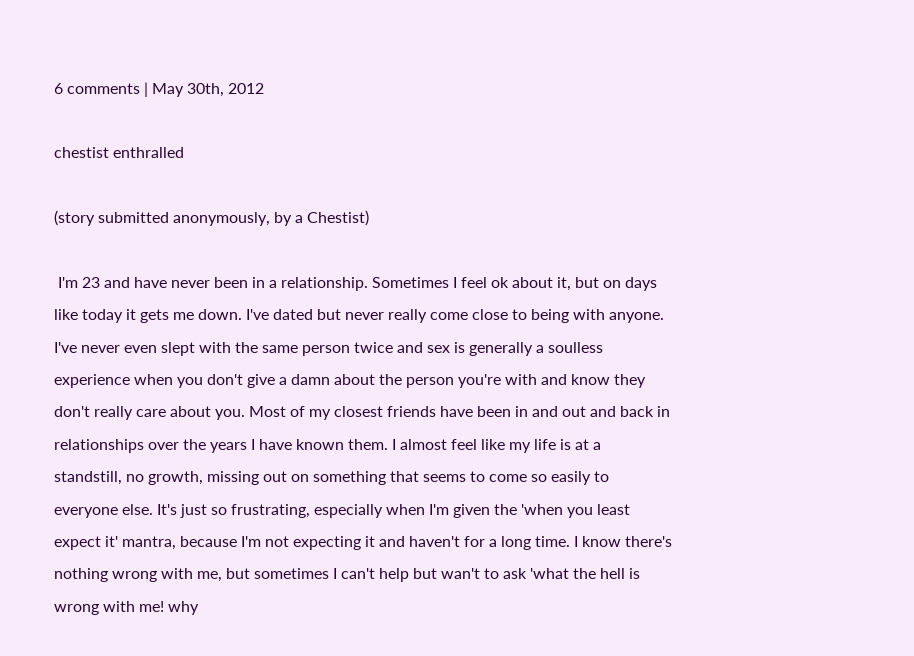6 comments | May 30th, 2012

chestist enthralled

(story submitted anonymously, by a Chestist)

 I'm 23 and have never been in a relationship. Sometimes I feel ok about it, but on days like today it gets me down. I've dated but never really come close to being with anyone. I've never even slept with the same person twice and sex is generally a soulless experience when you don't give a damn about the person you're with and know they don't really care about you. Most of my closest friends have been in and out and back in relationships over the years I have known them. I almost feel like my life is at a standstill, no growth, missing out on something that seems to come so easily to everyone else. It's just so frustrating, especially when I'm given the 'when you least expect it' mantra, because I'm not expecting it and haven't for a long time. I know there's nothing wrong with me, but sometimes I can't help but wan't to ask 'what the hell is wrong with me! why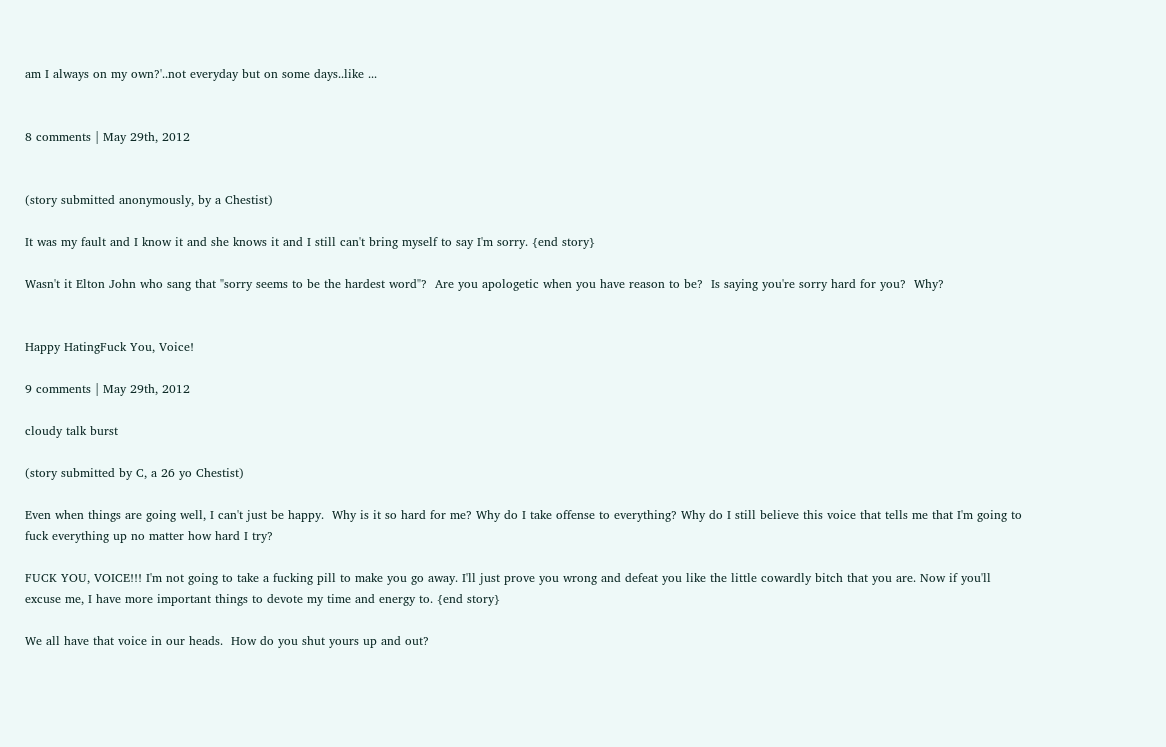am I always on my own?'..not everyday but on some days..like ...


8 comments | May 29th, 2012


(story submitted anonymously, by a Chestist)

It was my fault and I know it and she knows it and I still can't bring myself to say I'm sorry. {end story}

Wasn't it Elton John who sang that "sorry seems to be the hardest word"?  Are you apologetic when you have reason to be?  Is saying you're sorry hard for you?  Why?


Happy HatingFuck You, Voice!

9 comments | May 29th, 2012

cloudy talk burst

(story submitted by C, a 26 yo Chestist)

Even when things are going well, I can't just be happy.  Why is it so hard for me? Why do I take offense to everything? Why do I still believe this voice that tells me that I'm going to fuck everything up no matter how hard I try?

FUCK YOU, VOICE!!! I'm not going to take a fucking pill to make you go away. I'll just prove you wrong and defeat you like the little cowardly bitch that you are. Now if you'll excuse me, I have more important things to devote my time and energy to. {end story}

We all have that voice in our heads.  How do you shut yours up and out?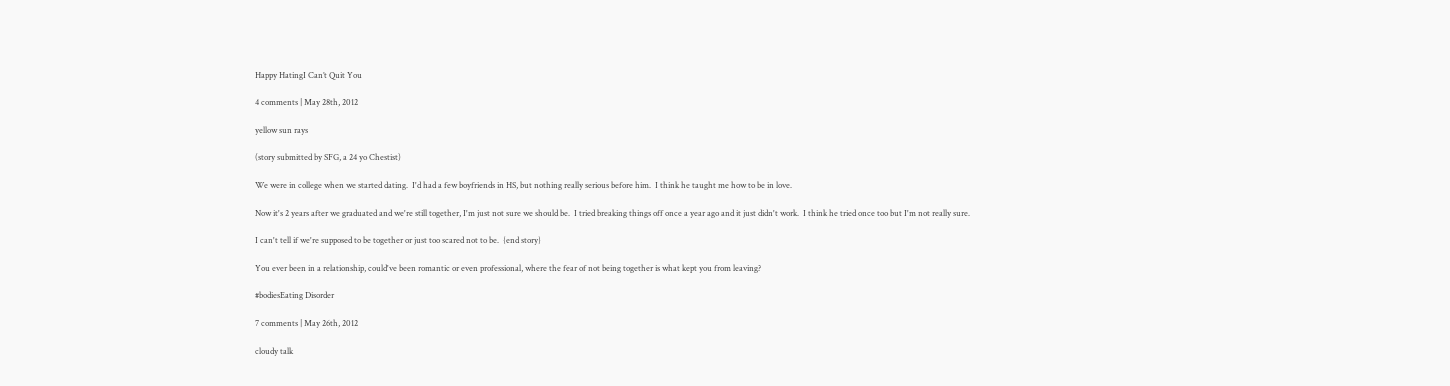Happy HatingI Can’t Quit You

4 comments | May 28th, 2012

yellow sun rays

(story submitted by SFG, a 24 yo Chestist)

We were in college when we started dating.  I'd had a few boyfriends in HS, but nothing really serious before him.  I think he taught me how to be in love.

Now it's 2 years after we graduated and we're still together, I'm just not sure we should be.  I tried breaking things off once a year ago and it just didn't work.  I think he tried once too but I'm not really sure.

I can't tell if we're supposed to be together or just too scared not to be.  {end story}

You ever been in a relationship, could've been romantic or even professional, where the fear of not being together is what kept you from leaving?

#bodiesEating Disorder

7 comments | May 26th, 2012

cloudy talk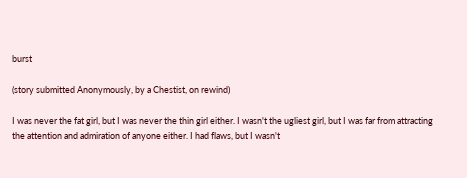burst

(story submitted Anonymously, by a Chestist, on rewind)

I was never the fat girl, but I was never the thin girl either. I wasn't the ugliest girl, but I was far from attracting the attention and admiration of anyone either. I had flaws, but I wasn't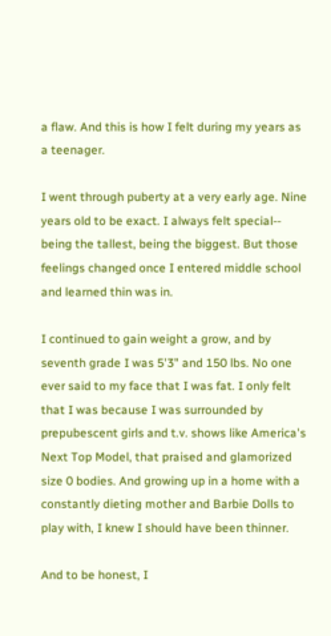a flaw. And this is how I felt during my years as a teenager.

I went through puberty at a very early age. Nine years old to be exact. I always felt special-- being the tallest, being the biggest. But those feelings changed once I entered middle school and learned thin was in.

I continued to gain weight a grow, and by seventh grade I was 5'3" and 150 lbs. No one ever said to my face that I was fat. I only felt that I was because I was surrounded by prepubescent girls and t.v. shows like America's Next Top Model, that praised and glamorized size 0 bodies. And growing up in a home with a constantly dieting mother and Barbie Dolls to play with, I knew I should have been thinner.

And to be honest, I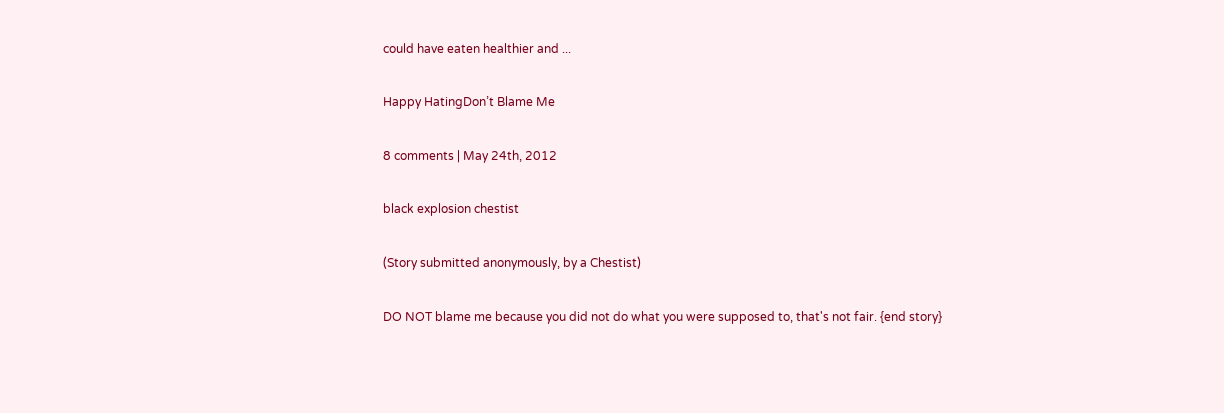could have eaten healthier and ...

Happy HatingDon’t Blame Me

8 comments | May 24th, 2012

black explosion chestist

(Story submitted anonymously, by a Chestist)

DO NOT blame me because you did not do what you were supposed to, that's not fair. {end story}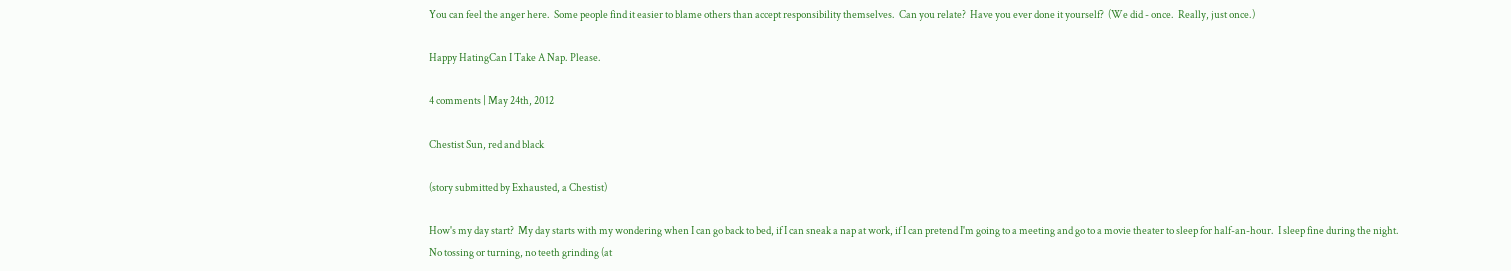You can feel the anger here.  Some people find it easier to blame others than accept responsibility themselves.  Can you relate?  Have you ever done it yourself?  (We did - once.  Really, just once.)

Happy HatingCan I Take A Nap. Please.

4 comments | May 24th, 2012

Chestist Sun, red and black

(story submitted by Exhausted, a Chestist)

How's my day start?  My day starts with my wondering when I can go back to bed, if I can sneak a nap at work, if I can pretend I'm going to a meeting and go to a movie theater to sleep for half-an-hour.  I sleep fine during the night.  No tossing or turning, no teeth grinding (at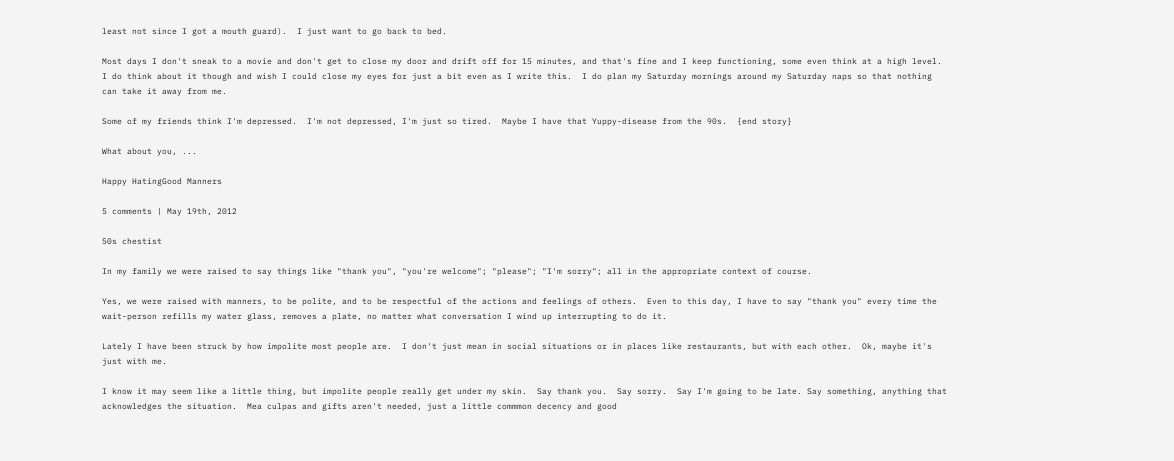least not since I got a mouth guard).  I just want to go back to bed.

Most days I don't sneak to a movie and don't get to close my door and drift off for 15 minutes, and that's fine and I keep functioning, some even think at a high level.  I do think about it though and wish I could close my eyes for just a bit even as I write this.  I do plan my Saturday mornings around my Saturday naps so that nothing can take it away from me.

Some of my friends think I'm depressed.  I'm not depressed, I'm just so tired.  Maybe I have that Yuppy-disease from the 90s.  {end story}

What about you, ...

Happy HatingGood Manners

5 comments | May 19th, 2012

50s chestist

In my family we were raised to say things like "thank you", "you're welcome"; "please"; "I'm sorry"; all in the appropriate context of course.

Yes, we were raised with manners, to be polite, and to be respectful of the actions and feelings of others.  Even to this day, I have to say "thank you" every time the wait-person refills my water glass, removes a plate, no matter what conversation I wind up interrupting to do it.

Lately I have been struck by how impolite most people are.  I don't just mean in social situations or in places like restaurants, but with each other.  Ok, maybe it's just with me.

I know it may seem like a little thing, but impolite people really get under my skin.  Say thank you.  Say sorry.  Say I'm going to be late. Say something, anything that acknowledges the situation.  Mea culpas and gifts aren't needed, just a little commmon decency and good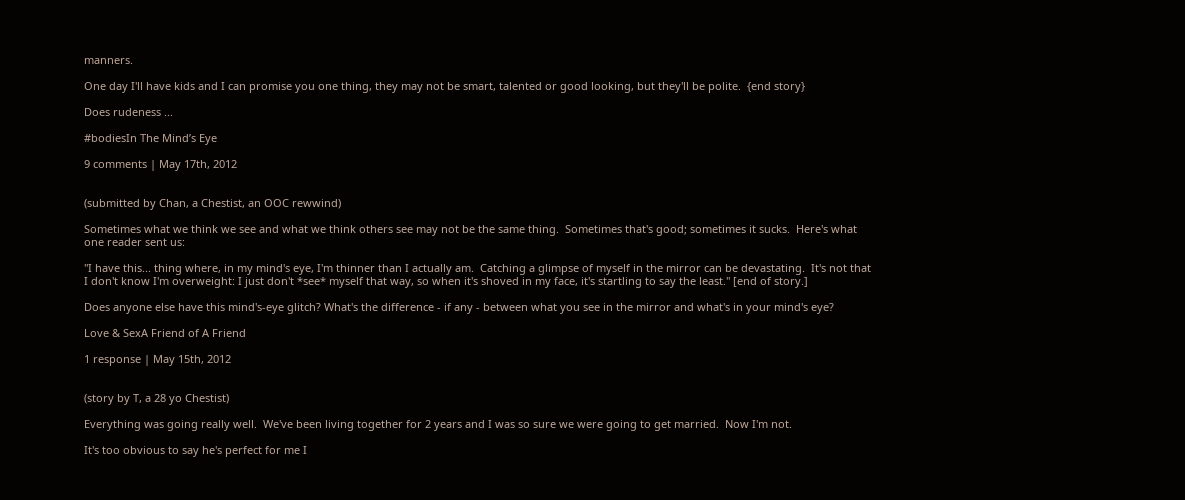manners.

One day I'll have kids and I can promise you one thing, they may not be smart, talented or good looking, but they'll be polite.  {end story}

Does rudeness ...

#bodiesIn The Mind’s Eye

9 comments | May 17th, 2012


(submitted by Chan, a Chestist, an OOC rewwind)

Sometimes what we think we see and what we think others see may not be the same thing.  Sometimes that's good; sometimes it sucks.  Here's what one reader sent us:

"I have this... thing where, in my mind's eye, I'm thinner than I actually am.  Catching a glimpse of myself in the mirror can be devastating.  It's not that I don't know I'm overweight: I just don't *see* myself that way, so when it's shoved in my face, it's startling to say the least." [end of story.]

Does anyone else have this mind's-eye glitch? What's the difference - if any - between what you see in the mirror and what's in your mind's eye?

Love & SexA Friend of A Friend

1 response | May 15th, 2012


(story by T, a 28 yo Chestist)

Everything was going really well.  We've been living together for 2 years and I was so sure we were going to get married.  Now I'm not.

It's too obvious to say he's perfect for me I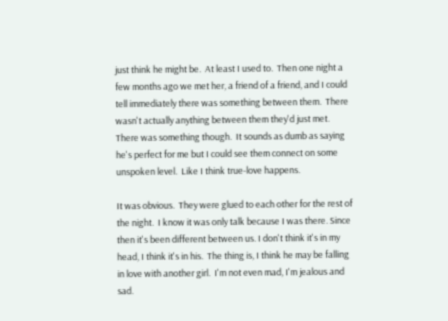just think he might be.  At least I used to.  Then one night a few months ago we met her, a friend of a friend, and I could tell immediately there was something between them.  There wasn't actually anything between them they'd just met.  There was something though.  It sounds as dumb as saying he's perfect for me but I could see them connect on some unspoken level.  Like I think true-love happens.

It was obvious.  They were glued to each other for the rest of the night.  I know it was only talk because I was there. Since then it's been different between us. I don't think it's in my head, I think it's in his.  The thing is, I think he may be falling in love with another girl.  I'm not even mad, I'm jealous and sad.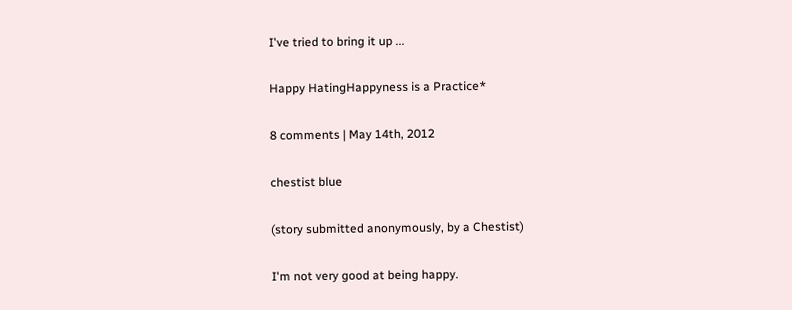I've tried to bring it up ...

Happy HatingHappyness is a Practice*

8 comments | May 14th, 2012

chestist blue

(story submitted anonymously, by a Chestist)

I'm not very good at being happy.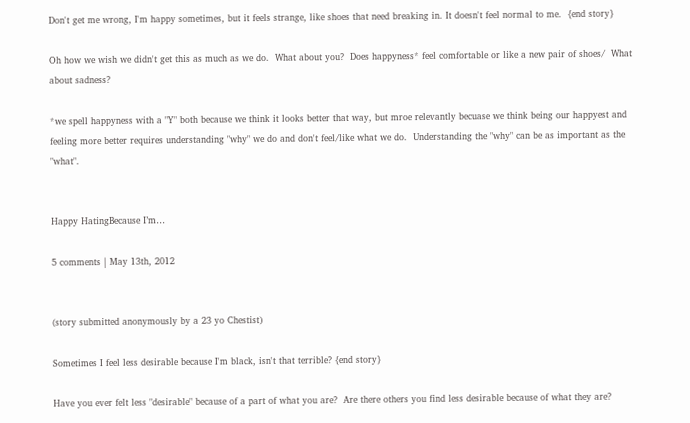Don't get me wrong, I'm happy sometimes, but it feels strange, like shoes that need breaking in. It doesn't feel normal to me.  {end story}

Oh how we wish we didn't get this as much as we do.  What about you?  Does happyness* feel comfortable or like a new pair of shoes/  What about sadness?

*we spell happyness with a "Y" both because we think it looks better that way, but mroe relevantly becuase we think being our happyest and feeling more better requires understanding "why" we do and don't feel/like what we do.  Understanding the "why" can be as important as the "what".


Happy HatingBecause I’m…

5 comments | May 13th, 2012


(story submitted anonymously by a 23 yo Chestist)

Sometimes I feel less desirable because I'm black, isn't that terrible? {end story}

Have you ever felt less "desirable" because of a part of what you are?  Are there others you find less desirable because of what they are?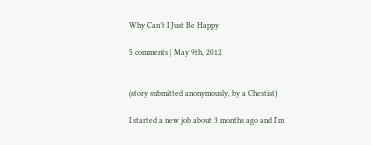Why Can’t I Just Be Happy

5 comments | May 9th, 2012


(story submitted anonymously, by a Chestist)

I started a new job about 3 months ago and I'm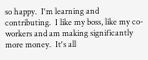so happy.  I'm learning and contributing.  I like my boss, like my co-workers and am making significantly more money.  It's all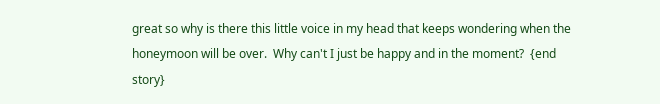great so why is there this little voice in my head that keeps wondering when the honeymoon will be over.  Why can't I just be happy and in the moment?  {end story}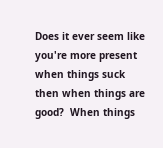Does it ever seem like you're more present when things suck then when things are good?  When things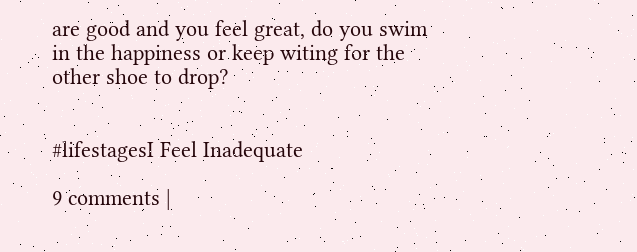are good and you feel great, do you swim in the happiness or keep witing for the other shoe to drop?


#lifestagesI Feel Inadequate

9 comments |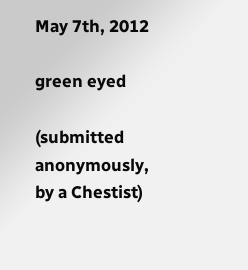May 7th, 2012

green eyed

(submitted anonymously, by a Chestist)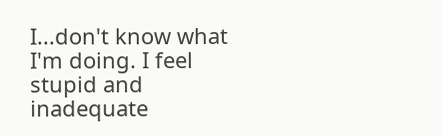I...don't know what I'm doing. I feel stupid and inadequate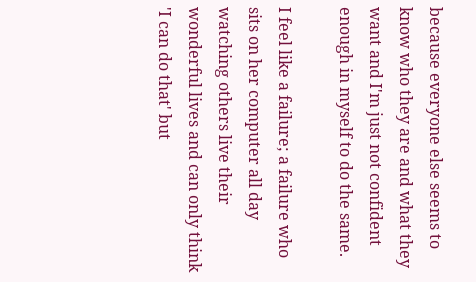because everyone else seems to know who they are and what they want and I'm just not confident enough in myself to do the same.

I feel like a failure; a failure who sits on her computer all day watching others live their wonderful lives and can only think 'I can do that' but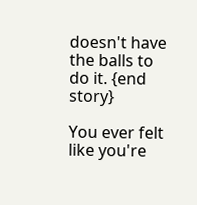doesn't have the balls to do it. {end story}

You ever felt like you're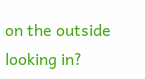on the outside looking in?